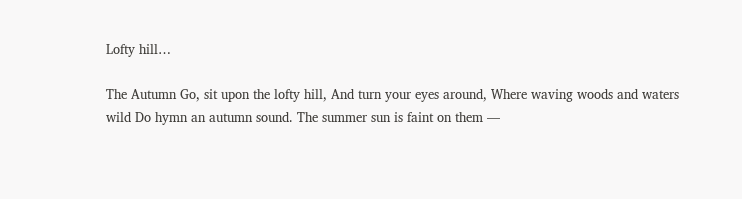Lofty hill…

The Autumn Go, sit upon the lofty hill, And turn your eyes around, Where waving woods and waters wild Do hymn an autumn sound. The summer sun is faint on them —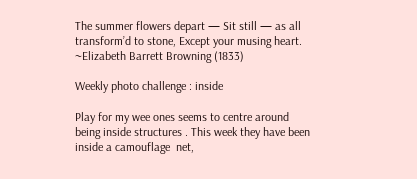The summer flowers depart — Sit still — as all transform’d to stone, Except your musing heart. ~Elizabeth Barrett Browning (1833)

Weekly photo challenge : inside

Play for my wee ones seems to centre around being inside structures . This week they have been inside a camouflage  net,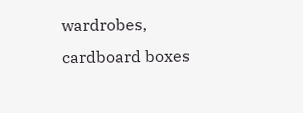wardrobes, cardboard boxes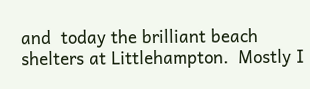and  today the brilliant beach shelters at Littlehampton.  Mostly I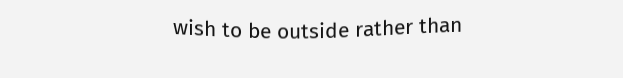wish to be outside rather than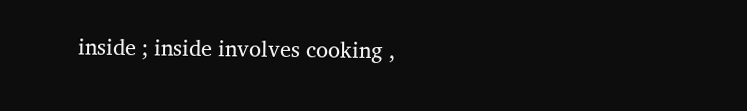inside ; inside involves cooking ,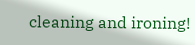cleaning and ironing!